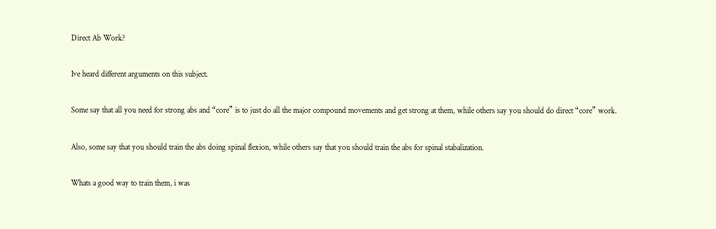Direct Ab Work?

Ive heard different arguments on this subject.

Some say that all you need for strong abs and “core” is to just do all the major compound movements and get strong at them, while others say you should do direct “core” work.

Also, some say that you should train the abs doing spinal flexion, while others say that you should train the abs for spinal stabalization.

Whats a good way to train them, i was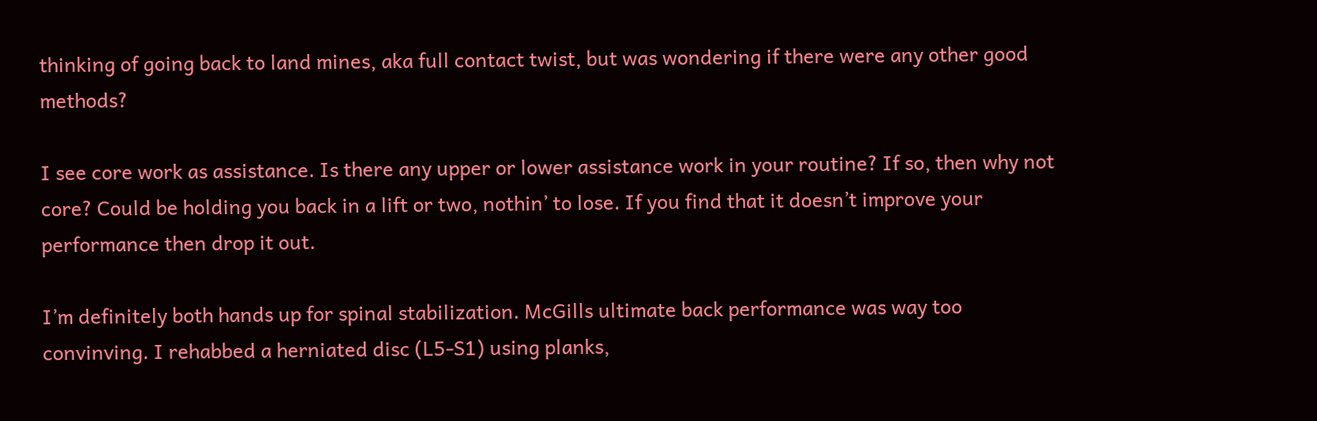thinking of going back to land mines, aka full contact twist, but was wondering if there were any other good methods?

I see core work as assistance. Is there any upper or lower assistance work in your routine? If so, then why not core? Could be holding you back in a lift or two, nothin’ to lose. If you find that it doesn’t improve your performance then drop it out.

I’m definitely both hands up for spinal stabilization. McGills ultimate back performance was way too convinving. I rehabbed a herniated disc (L5-S1) using planks,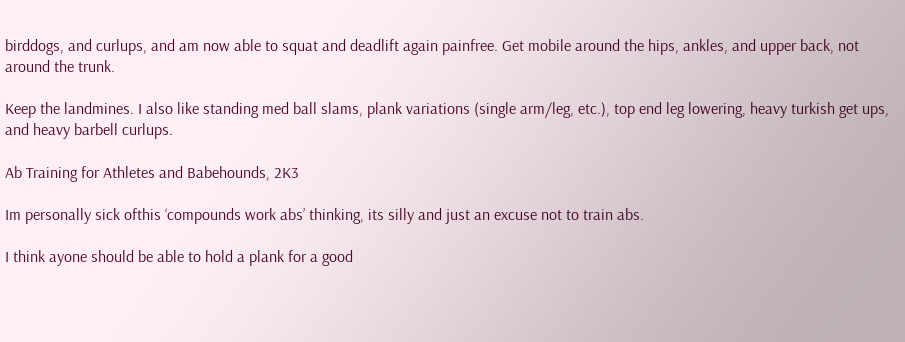birddogs, and curlups, and am now able to squat and deadlift again painfree. Get mobile around the hips, ankles, and upper back, not around the trunk.

Keep the landmines. I also like standing med ball slams, plank variations (single arm/leg, etc.), top end leg lowering, heavy turkish get ups, and heavy barbell curlups.

Ab Training for Athletes and Babehounds, 2K3

Im personally sick ofthis ‘compounds work abs’ thinking, its silly and just an excuse not to train abs.

I think ayone should be able to hold a plank for a good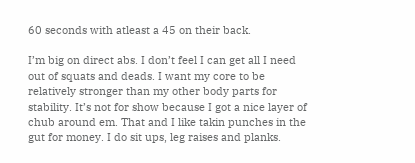60 seconds with atleast a 45 on their back.

I’m big on direct abs. I don’t feel I can get all I need out of squats and deads. I want my core to be relatively stronger than my other body parts for stability. It’s not for show because I got a nice layer of chub around em. That and I like takin punches in the gut for money. I do sit ups, leg raises and planks.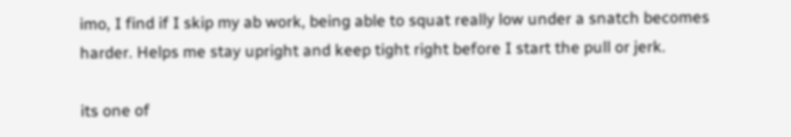imo, I find if I skip my ab work, being able to squat really low under a snatch becomes harder. Helps me stay upright and keep tight right before I start the pull or jerk.

its one of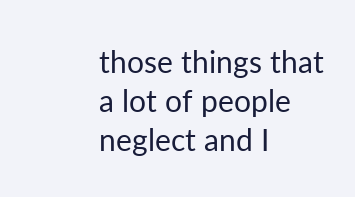those things that a lot of people neglect and I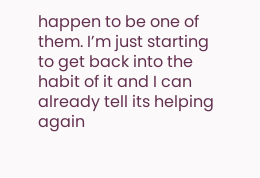happen to be one of them. I’m just starting to get back into the habit of it and I can already tell its helping again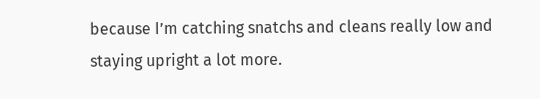because I’m catching snatchs and cleans really low and staying upright a lot more.